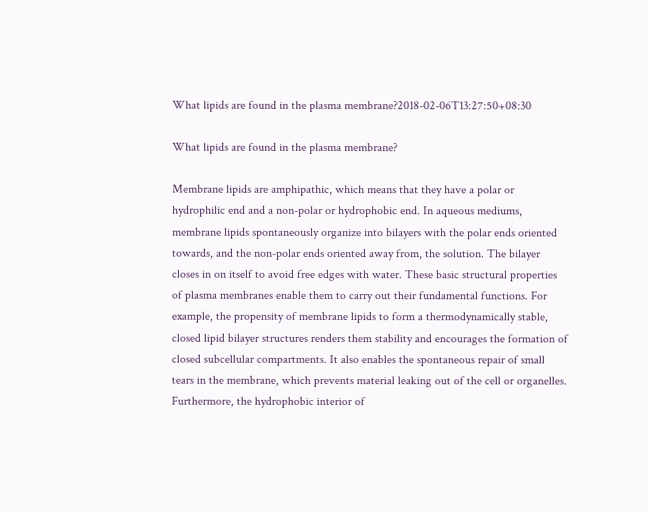What lipids are found in the plasma membrane?2018-02-06T13:27:50+08:30

What lipids are found in the plasma membrane?

Membrane lipids are amphipathic, which means that they have a polar or hydrophilic end and a non-polar or hydrophobic end. In aqueous mediums, membrane lipids spontaneously organize into bilayers with the polar ends oriented towards, and the non-polar ends oriented away from, the solution. The bilayer closes in on itself to avoid free edges with water. These basic structural properties of plasma membranes enable them to carry out their fundamental functions. For example, the propensity of membrane lipids to form a thermodynamically stable, closed lipid bilayer structures renders them stability and encourages the formation of closed subcellular compartments. It also enables the spontaneous repair of small tears in the membrane, which prevents material leaking out of the cell or organelles. Furthermore, the hydrophobic interior of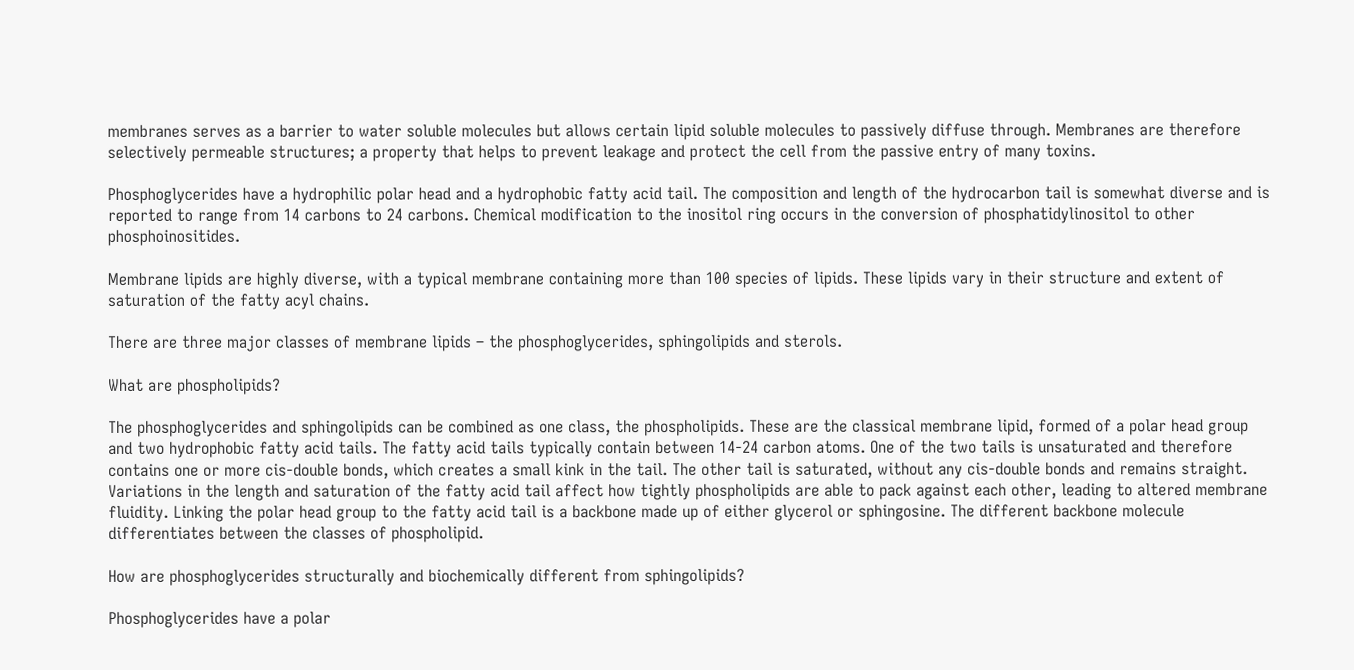membranes serves as a barrier to water soluble molecules but allows certain lipid soluble molecules to passively diffuse through. Membranes are therefore selectively permeable structures; a property that helps to prevent leakage and protect the cell from the passive entry of many toxins.

Phosphoglycerides have a hydrophilic polar head and a hydrophobic fatty acid tail. The composition and length of the hydrocarbon tail is somewhat diverse and is reported to range from 14 carbons to 24 carbons. Chemical modification to the inositol ring occurs in the conversion of phosphatidylinositol to other phosphoinositides.

Membrane lipids are highly diverse, with a typical membrane containing more than 100 species of lipids. These lipids vary in their structure and extent of saturation of the fatty acyl chains.

There are three major classes of membrane lipids – the phosphoglycerides, sphingolipids and sterols.

What are phospholipids?

The phosphoglycerides and sphingolipids can be combined as one class, the phospholipids. These are the classical membrane lipid, formed of a polar head group and two hydrophobic fatty acid tails. The fatty acid tails typically contain between 14-24 carbon atoms. One of the two tails is unsaturated and therefore contains one or more cis-double bonds, which creates a small kink in the tail. The other tail is saturated, without any cis-double bonds and remains straight. Variations in the length and saturation of the fatty acid tail affect how tightly phospholipids are able to pack against each other, leading to altered membrane fluidity. Linking the polar head group to the fatty acid tail is a backbone made up of either glycerol or sphingosine. The different backbone molecule differentiates between the classes of phospholipid.

How are phosphoglycerides structurally and biochemically different from sphingolipids?

Phosphoglycerides have a polar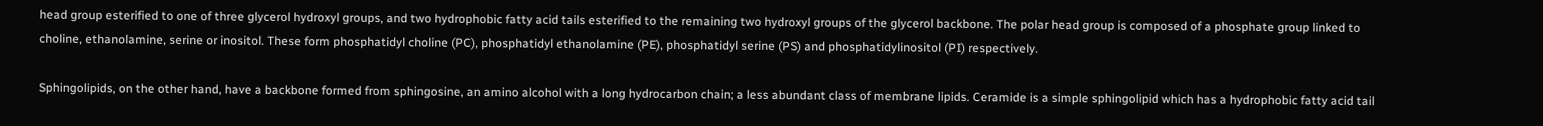head group esterified to one of three glycerol hydroxyl groups, and two hydrophobic fatty acid tails esterified to the remaining two hydroxyl groups of the glycerol backbone. The polar head group is composed of a phosphate group linked to choline, ethanolamine, serine or inositol. These form phosphatidyl choline (PC), phosphatidyl ethanolamine (PE), phosphatidyl serine (PS) and phosphatidylinositol (PI) respectively.

Sphingolipids, on the other hand, have a backbone formed from sphingosine, an amino alcohol with a long hydrocarbon chain; a less abundant class of membrane lipids. Ceramide is a simple sphingolipid which has a hydrophobic fatty acid tail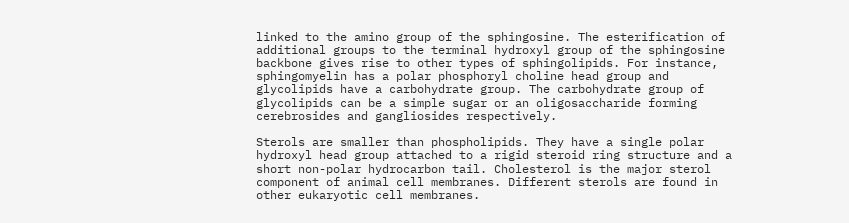linked to the amino group of the sphingosine. The esterification of additional groups to the terminal hydroxyl group of the sphingosine backbone gives rise to other types of sphingolipids. For instance, sphingomyelin has a polar phosphoryl choline head group and glycolipids have a carbohydrate group. The carbohydrate group of glycolipids can be a simple sugar or an oligosaccharide forming cerebrosides and gangliosides respectively.

Sterols are smaller than phospholipids. They have a single polar hydroxyl head group attached to a rigid steroid ring structure and a short non-polar hydrocarbon tail. Cholesterol is the major sterol component of animal cell membranes. Different sterols are found in other eukaryotic cell membranes.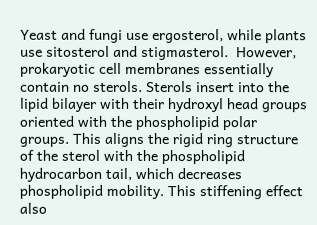Yeast and fungi use ergosterol, while plants use sitosterol and stigmasterol.  However, prokaryotic cell membranes essentially contain no sterols. Sterols insert into the lipid bilayer with their hydroxyl head groups oriented with the phospholipid polar groups. This aligns the rigid ring structure of the sterol with the phospholipid hydrocarbon tail, which decreases phospholipid mobility. This stiffening effect also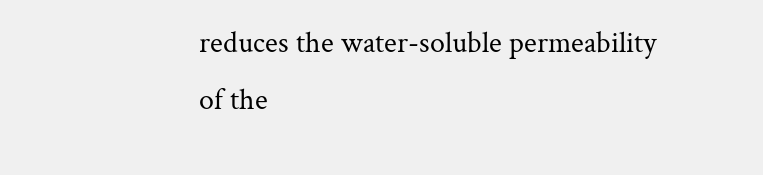reduces the water-soluble permeability of the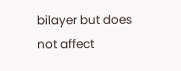bilayer but does not affect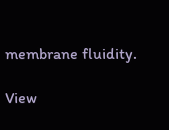membrane fluidity.

View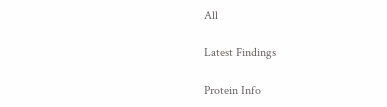All

Latest Findings

Protein Info